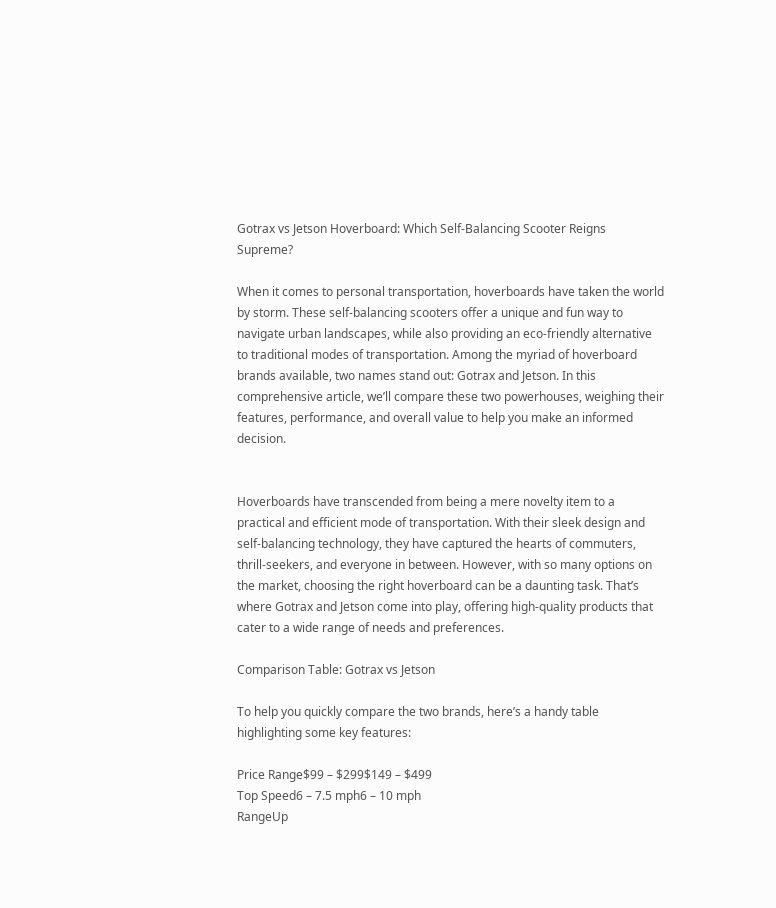Gotrax vs Jetson Hoverboard: Which Self-Balancing Scooter Reigns Supreme?

When it comes to personal transportation, hoverboards have taken the world by storm. These self-balancing scooters offer a unique and fun way to navigate urban landscapes, while also providing an eco-friendly alternative to traditional modes of transportation. Among the myriad of hoverboard brands available, two names stand out: Gotrax and Jetson. In this comprehensive article, we’ll compare these two powerhouses, weighing their features, performance, and overall value to help you make an informed decision.


Hoverboards have transcended from being a mere novelty item to a practical and efficient mode of transportation. With their sleek design and self-balancing technology, they have captured the hearts of commuters, thrill-seekers, and everyone in between. However, with so many options on the market, choosing the right hoverboard can be a daunting task. That’s where Gotrax and Jetson come into play, offering high-quality products that cater to a wide range of needs and preferences.

Comparison Table: Gotrax vs Jetson

To help you quickly compare the two brands, here’s a handy table highlighting some key features:

Price Range$99 – $299$149 – $499
Top Speed6 – 7.5 mph6 – 10 mph
RangeUp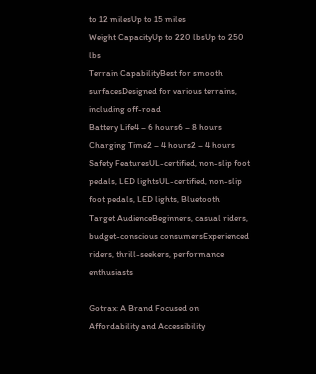to 12 milesUp to 15 miles
Weight CapacityUp to 220 lbsUp to 250 lbs
Terrain CapabilityBest for smooth surfacesDesigned for various terrains, including off-road
Battery Life4 – 6 hours6 – 8 hours
Charging Time2 – 4 hours2 – 4 hours
Safety FeaturesUL-certified, non-slip foot pedals, LED lightsUL-certified, non-slip foot pedals, LED lights, Bluetooth
Target AudienceBeginners, casual riders, budget-conscious consumersExperienced riders, thrill-seekers, performance enthusiasts

Gotrax: A Brand Focused on Affordability and Accessibility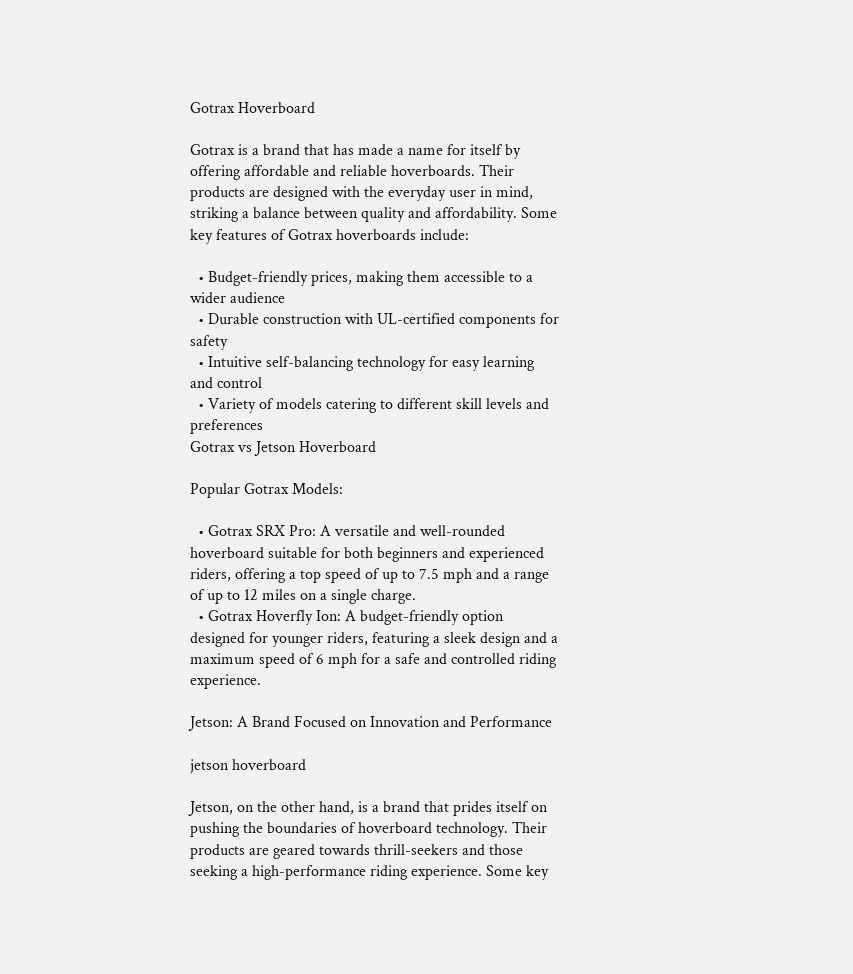Gotrax Hoverboard

Gotrax is a brand that has made a name for itself by offering affordable and reliable hoverboards. Their products are designed with the everyday user in mind, striking a balance between quality and affordability. Some key features of Gotrax hoverboards include:

  • Budget-friendly prices, making them accessible to a wider audience
  • Durable construction with UL-certified components for safety
  • Intuitive self-balancing technology for easy learning and control
  • Variety of models catering to different skill levels and preferences
Gotrax vs Jetson Hoverboard

Popular Gotrax Models:

  • Gotrax SRX Pro: A versatile and well-rounded hoverboard suitable for both beginners and experienced riders, offering a top speed of up to 7.5 mph and a range of up to 12 miles on a single charge.
  • Gotrax Hoverfly Ion: A budget-friendly option designed for younger riders, featuring a sleek design and a maximum speed of 6 mph for a safe and controlled riding experience.

Jetson: A Brand Focused on Innovation and Performance

jetson hoverboard

Jetson, on the other hand, is a brand that prides itself on pushing the boundaries of hoverboard technology. Their products are geared towards thrill-seekers and those seeking a high-performance riding experience. Some key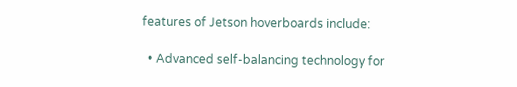features of Jetson hoverboards include:

  • Advanced self-balancing technology for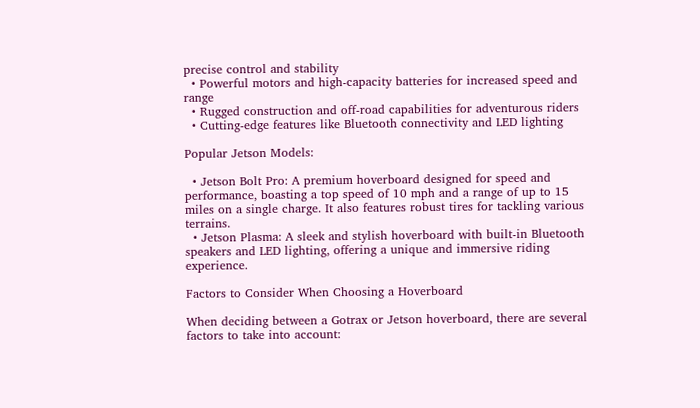precise control and stability
  • Powerful motors and high-capacity batteries for increased speed and range
  • Rugged construction and off-road capabilities for adventurous riders
  • Cutting-edge features like Bluetooth connectivity and LED lighting

Popular Jetson Models:

  • Jetson Bolt Pro: A premium hoverboard designed for speed and performance, boasting a top speed of 10 mph and a range of up to 15 miles on a single charge. It also features robust tires for tackling various terrains.
  • Jetson Plasma: A sleek and stylish hoverboard with built-in Bluetooth speakers and LED lighting, offering a unique and immersive riding experience.

Factors to Consider When Choosing a Hoverboard

When deciding between a Gotrax or Jetson hoverboard, there are several factors to take into account: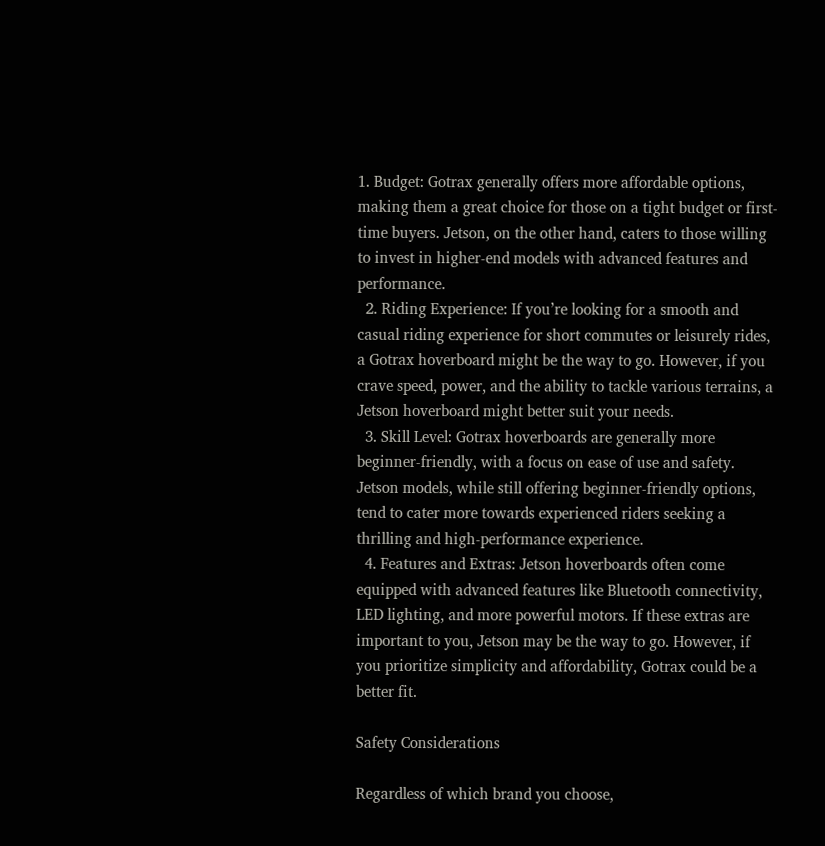1. Budget: Gotrax generally offers more affordable options, making them a great choice for those on a tight budget or first-time buyers. Jetson, on the other hand, caters to those willing to invest in higher-end models with advanced features and performance.
  2. Riding Experience: If you’re looking for a smooth and casual riding experience for short commutes or leisurely rides, a Gotrax hoverboard might be the way to go. However, if you crave speed, power, and the ability to tackle various terrains, a Jetson hoverboard might better suit your needs.
  3. Skill Level: Gotrax hoverboards are generally more beginner-friendly, with a focus on ease of use and safety. Jetson models, while still offering beginner-friendly options, tend to cater more towards experienced riders seeking a thrilling and high-performance experience.
  4. Features and Extras: Jetson hoverboards often come equipped with advanced features like Bluetooth connectivity, LED lighting, and more powerful motors. If these extras are important to you, Jetson may be the way to go. However, if you prioritize simplicity and affordability, Gotrax could be a better fit.

Safety Considerations

Regardless of which brand you choose,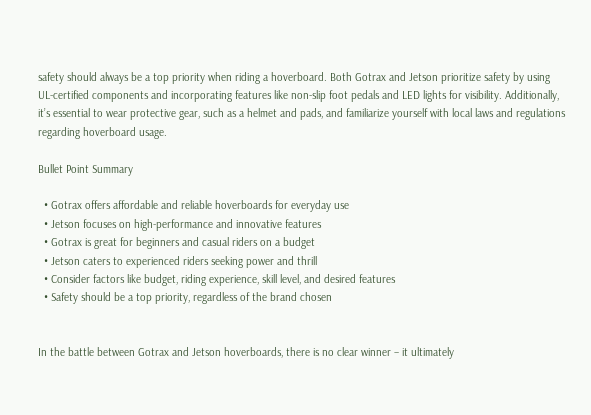safety should always be a top priority when riding a hoverboard. Both Gotrax and Jetson prioritize safety by using UL-certified components and incorporating features like non-slip foot pedals and LED lights for visibility. Additionally, it’s essential to wear protective gear, such as a helmet and pads, and familiarize yourself with local laws and regulations regarding hoverboard usage.

Bullet Point Summary

  • Gotrax offers affordable and reliable hoverboards for everyday use
  • Jetson focuses on high-performance and innovative features
  • Gotrax is great for beginners and casual riders on a budget
  • Jetson caters to experienced riders seeking power and thrill
  • Consider factors like budget, riding experience, skill level, and desired features
  • Safety should be a top priority, regardless of the brand chosen


In the battle between Gotrax and Jetson hoverboards, there is no clear winner – it ultimately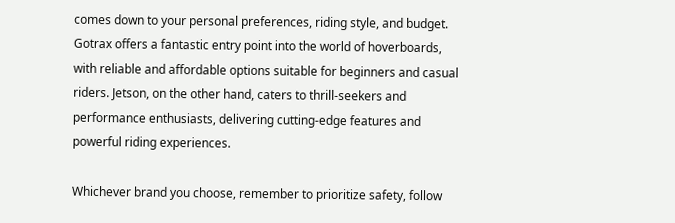comes down to your personal preferences, riding style, and budget. Gotrax offers a fantastic entry point into the world of hoverboards, with reliable and affordable options suitable for beginners and casual riders. Jetson, on the other hand, caters to thrill-seekers and performance enthusiasts, delivering cutting-edge features and powerful riding experiences.

Whichever brand you choose, remember to prioritize safety, follow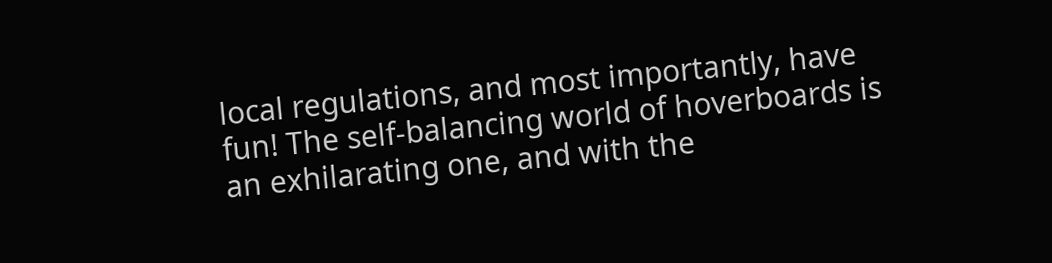local regulations, and most importantly, have fun! The self-balancing world of hoverboards is an exhilarating one, and with the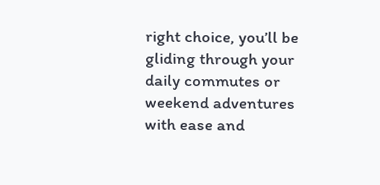right choice, you’ll be gliding through your daily commutes or weekend adventures with ease and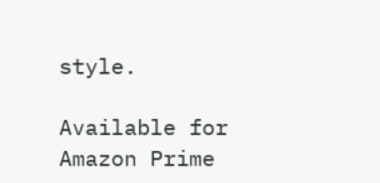style.

Available for Amazon Prime